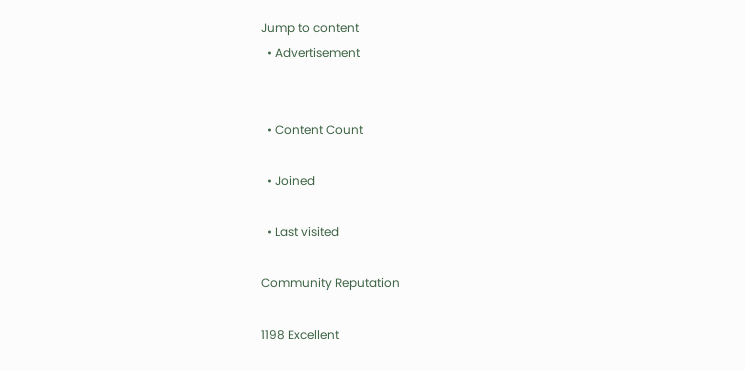Jump to content
  • Advertisement


  • Content Count

  • Joined

  • Last visited

Community Reputation

1198 Excellent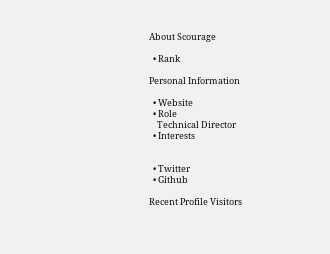About Scourage

  • Rank

Personal Information

  • Website
  • Role
    Technical Director
  • Interests


  • Twitter
  • Github

Recent Profile Visitors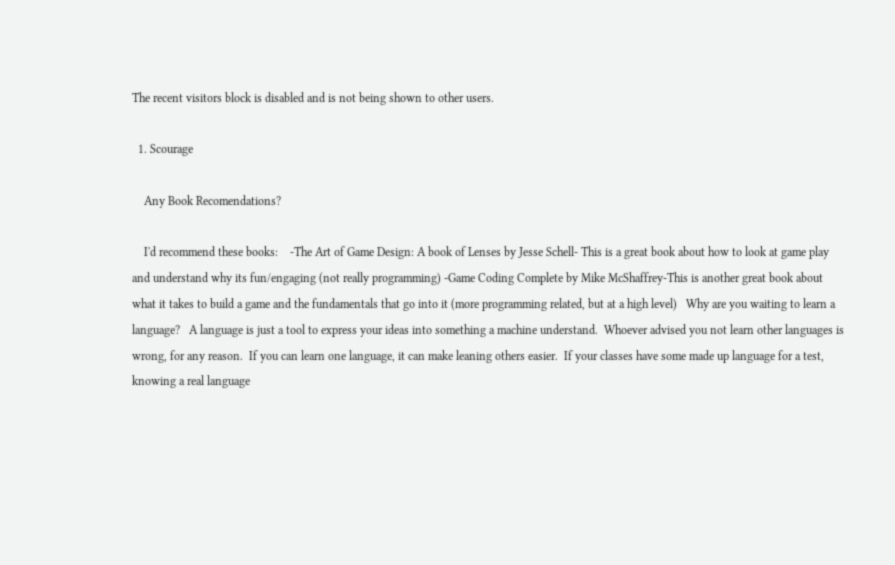The recent visitors block is disabled and is not being shown to other users.

  1. Scourage

    Any Book Recomendations?

    I'd recommend these books:    -The Art of Game Design: A book of Lenses by Jesse Schell- This is a great book about how to look at game play and understand why its fun/engaging (not really programming) -Game Coding Complete by Mike McShaffrey-This is another great book about what it takes to build a game and the fundamentals that go into it (more programming related, but at a high level)   Why are you waiting to learn a language?   A language is just a tool to express your ideas into something a machine understand.  Whoever advised you not learn other languages is wrong, for any reason.  If you can learn one language, it can make leaning others easier.  If your classes have some made up language for a test, knowing a real language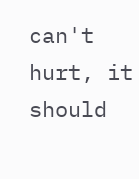can't hurt, it should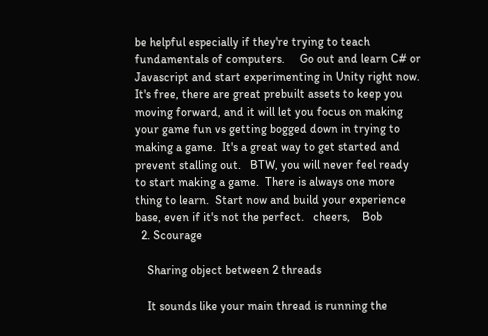be helpful especially if they're trying to teach fundamentals of computers.     Go out and learn C# or Javascript and start experimenting in Unity right now.  It's free, there are great prebuilt assets to keep you moving forward, and it will let you focus on making your game fun vs getting bogged down in trying to  making a game.  It's a great way to get started and prevent stalling out.   BTW, you will never feel ready to start making a game.  There is always one more thing to learn.  Start now and build your experience base, even if it's not the perfect.   cheers,    Bob
  2. Scourage

    Sharing object between 2 threads

    It sounds like your main thread is running the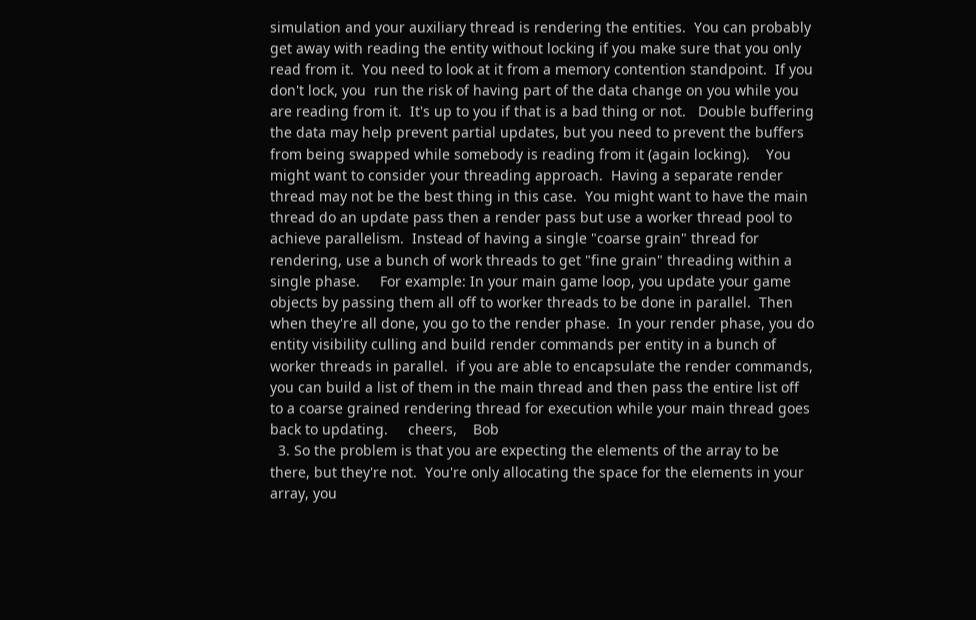simulation and your auxiliary thread is rendering the entities.  You can probably get away with reading the entity without locking if you make sure that you only read from it.  You need to look at it from a memory contention standpoint.  If you don't lock, you  run the risk of having part of the data change on you while you are reading from it.  It's up to you if that is a bad thing or not.   Double buffering the data may help prevent partial updates, but you need to prevent the buffers from being swapped while somebody is reading from it (again locking).    You might want to consider your threading approach.  Having a separate render thread may not be the best thing in this case.  You might want to have the main thread do an update pass then a render pass but use a worker thread pool to achieve parallelism.  Instead of having a single "coarse grain" thread for rendering, use a bunch of work threads to get "fine grain" threading within a single phase.     For example: In your main game loop, you update your game objects by passing them all off to worker threads to be done in parallel.  Then when they're all done, you go to the render phase.  In your render phase, you do entity visibility culling and build render commands per entity in a bunch of worker threads in parallel.  if you are able to encapsulate the render commands, you can build a list of them in the main thread and then pass the entire list off to a coarse grained rendering thread for execution while your main thread goes back to updating.     cheers,    Bob
  3. So the problem is that you are expecting the elements of the array to be there, but they're not.  You're only allocating the space for the elements in your array, you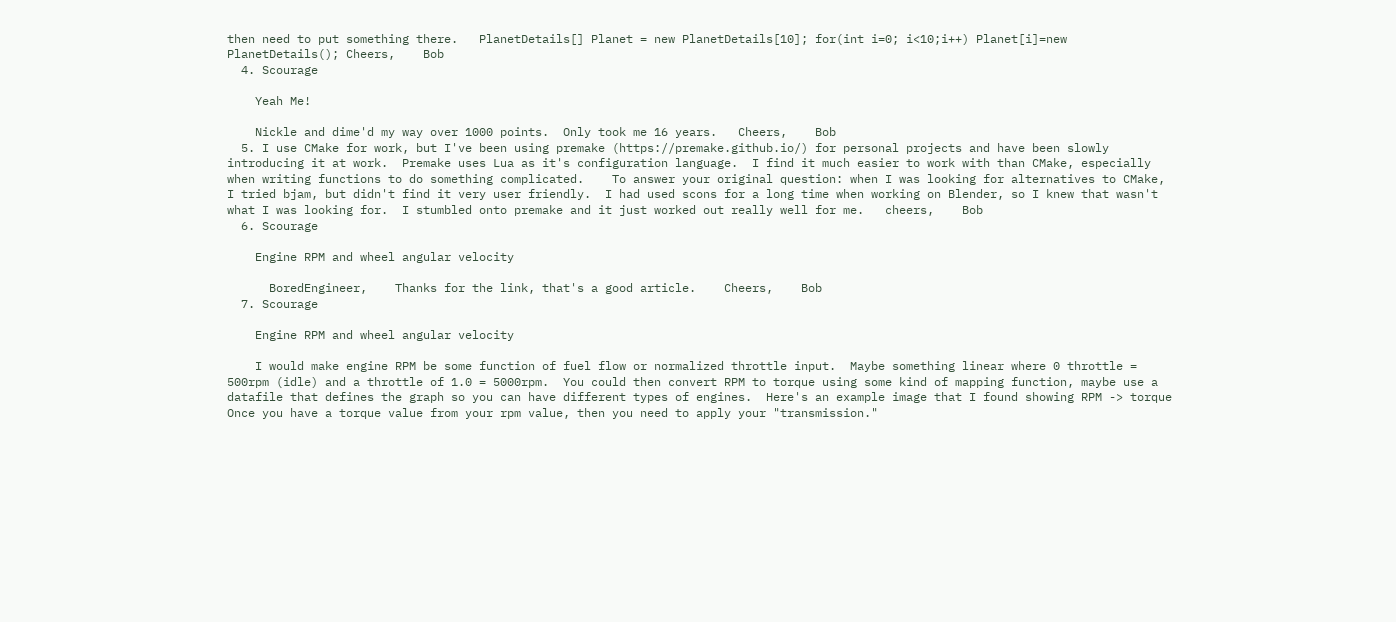then need to put something there.   PlanetDetails[] Planet = new PlanetDetails[10]; for(int i=0; i<10;i++) Planet[i]=new PlanetDetails(); Cheers,    Bob
  4. Scourage

    Yeah Me!

    Nickle and dime'd my way over 1000 points.  Only took me 16 years.   Cheers,    Bob
  5. I use CMake for work, but I've been using premake (https://premake.github.io/) for personal projects and have been slowly introducing it at work.  Premake uses Lua as it's configuration language.  I find it much easier to work with than CMake, especially when writing functions to do something complicated.    To answer your original question: when I was looking for alternatives to CMake, I tried bjam, but didn't find it very user friendly.  I had used scons for a long time when working on Blender, so I knew that wasn't what I was looking for.  I stumbled onto premake and it just worked out really well for me.   cheers,    Bob
  6. Scourage

    Engine RPM and wheel angular velocity

      BoredEngineer,    Thanks for the link, that's a good article.    Cheers,    Bob
  7. Scourage

    Engine RPM and wheel angular velocity

    I would make engine RPM be some function of fuel flow or normalized throttle input.  Maybe something linear where 0 throttle = 500rpm (idle) and a throttle of 1.0 = 5000rpm.  You could then convert RPM to torque using some kind of mapping function, maybe use a datafile that defines the graph so you can have different types of engines.  Here's an example image that I found showing RPM -> torque     Once you have a torque value from your rpm value, then you need to apply your "transmission."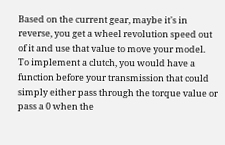Based on the current gear, maybe it's in reverse, you get a wheel revolution speed out of it and use that value to move your model.  To implement a clutch, you would have a function before your transmission that could simply either pass through the torque value or pass a 0 when the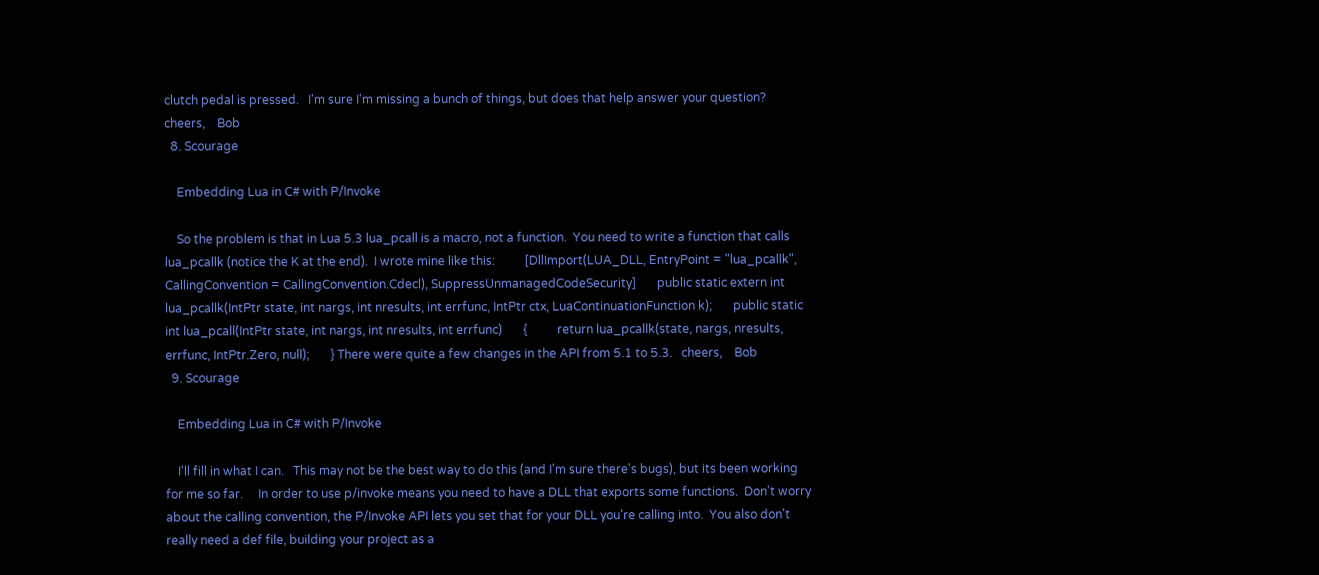clutch pedal is pressed.   I'm sure I'm missing a bunch of things, but does that help answer your question?   cheers,    Bob
  8. Scourage

    Embedding Lua in C# with P/Invoke

    So the problem is that in Lua 5.3 lua_pcall is a macro, not a function.  You need to write a function that calls lua_pcallk (notice the K at the end).  I wrote mine like this:          [DllImport(LUA_DLL, EntryPoint = "lua_pcallk", CallingConvention = CallingConvention.Cdecl), SuppressUnmanagedCodeSecurity]       public static extern int lua_pcallk(IntPtr state, int nargs, int nresults, int errfunc, IntPtr ctx, LuaContinuationFunction k);       public static int lua_pcall(IntPtr state, int nargs, int nresults, int errfunc)       {          return lua_pcallk(state, nargs, nresults, errfunc, IntPtr.Zero, null);       } There were quite a few changes in the API from 5.1 to 5.3.   cheers,    Bob
  9. Scourage

    Embedding Lua in C# with P/Invoke

    I'll fill in what I can.   This may not be the best way to do this (and I'm sure there's bugs), but its been working for me so far.     In order to use p/invoke means you need to have a DLL that exports some functions.  Don't worry about the calling convention, the P/Invoke API lets you set that for your DLL you're calling into.  You also don't really need a def file, building your project as a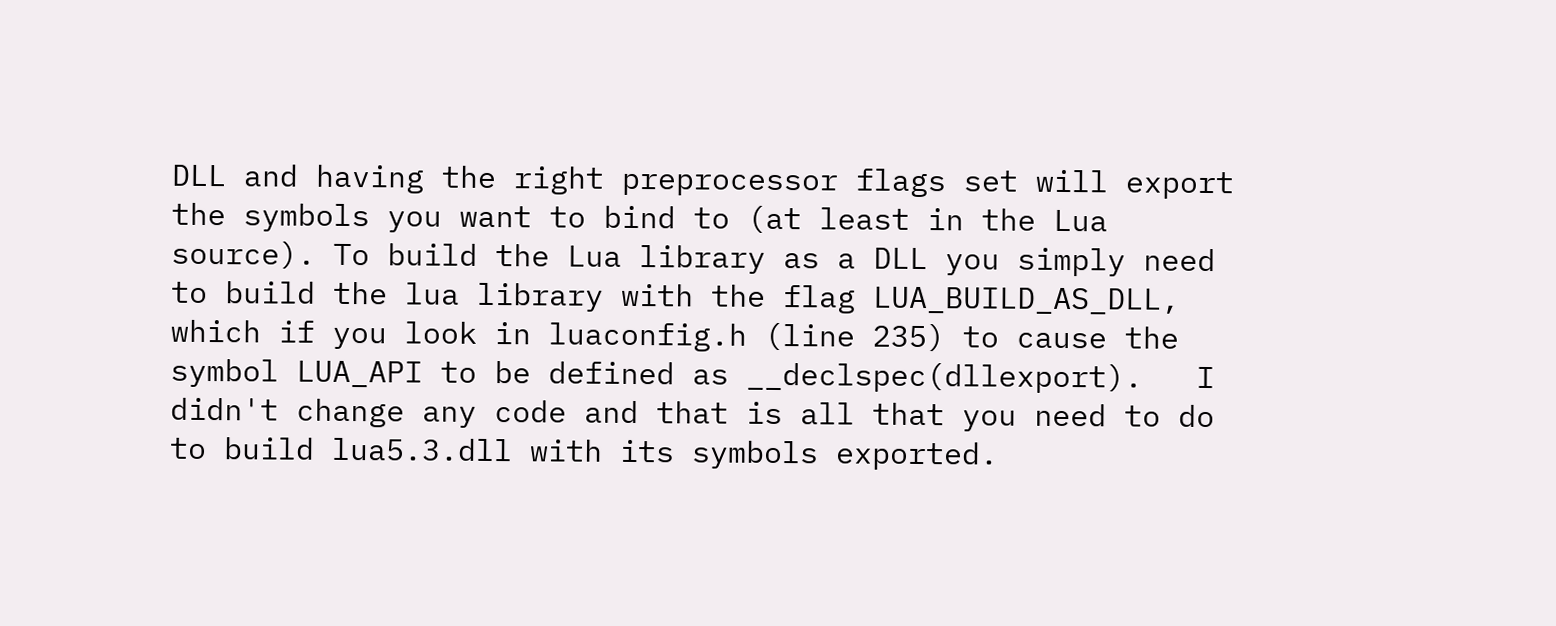DLL and having the right preprocessor flags set will export the symbols you want to bind to (at least in the Lua source). To build the Lua library as a DLL you simply need to build the lua library with the flag LUA_BUILD_AS_DLL, which if you look in luaconfig.h (line 235) to cause the symbol LUA_API to be defined as __declspec(dllexport).   I didn't change any code and that is all that you need to do to build lua5.3.dll with its symbols exported.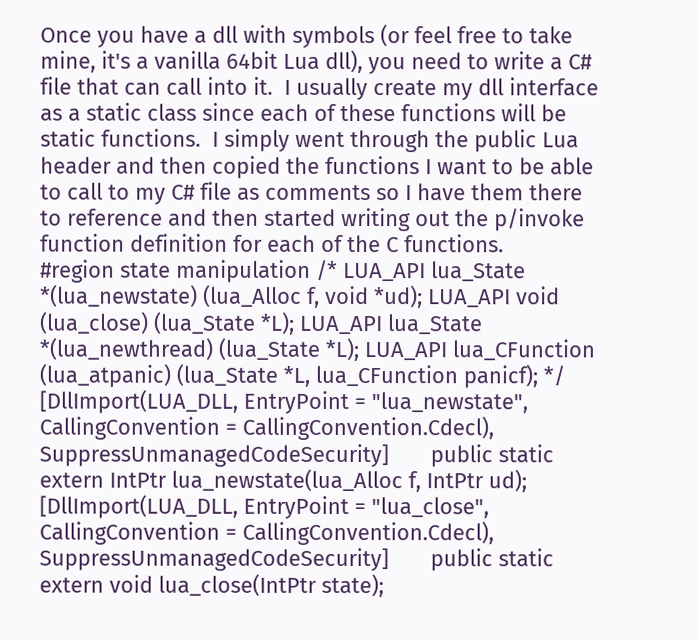Once you have a dll with symbols (or feel free to take mine, it's a vanilla 64bit Lua dll), you need to write a C# file that can call into it.  I usually create my dll interface as a static class since each of these functions will be static functions.  I simply went through the public Lua header and then copied the functions I want to be able to call to my C# file as comments so I have them there to reference and then started writing out the p/invoke function definition for each of the C functions.          #region state manipulation /* LUA_API lua_State *(lua_newstate) (lua_Alloc f, void *ud); LUA_API void       (lua_close) (lua_State *L); LUA_API lua_State *(lua_newthread) (lua_State *L); LUA_API lua_CFunction (lua_atpanic) (lua_State *L, lua_CFunction panicf); */       [DllImport(LUA_DLL, EntryPoint = "lua_newstate", CallingConvention = CallingConvention.Cdecl), SuppressUnmanagedCodeSecurity]       public static extern IntPtr lua_newstate(lua_Alloc f, IntPtr ud);       [DllImport(LUA_DLL, EntryPoint = "lua_close", CallingConvention = CallingConvention.Cdecl), SuppressUnmanagedCodeSecurity]       public static extern void lua_close(IntPtr state);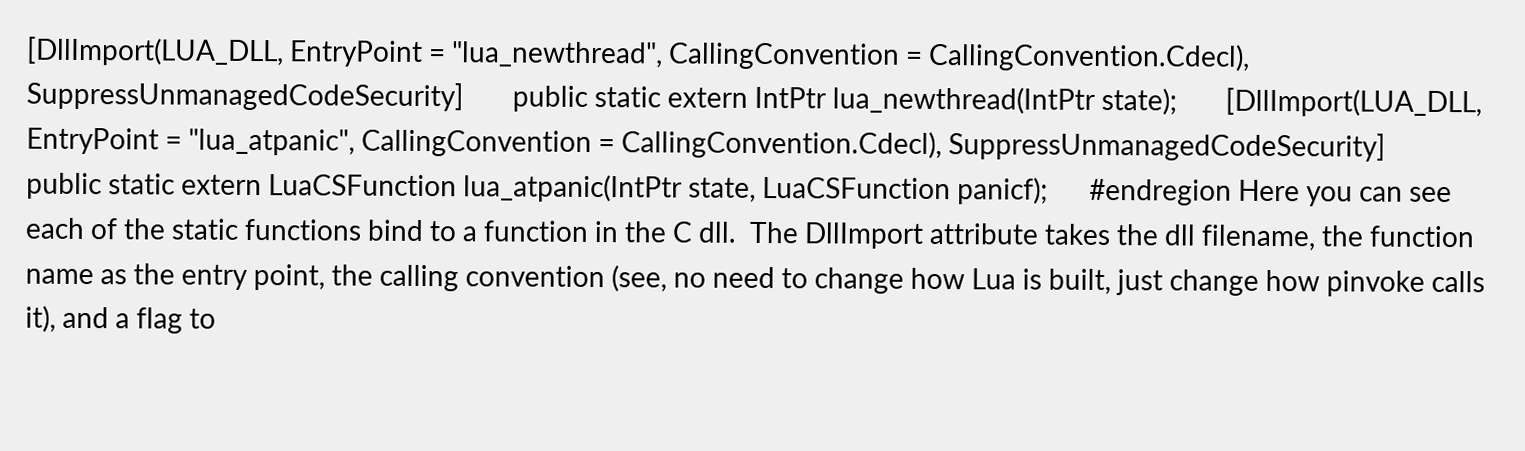[DllImport(LUA_DLL, EntryPoint = "lua_newthread", CallingConvention = CallingConvention.Cdecl), SuppressUnmanagedCodeSecurity]       public static extern IntPtr lua_newthread(IntPtr state);       [DllImport(LUA_DLL, EntryPoint = "lua_atpanic", CallingConvention = CallingConvention.Cdecl), SuppressUnmanagedCodeSecurity]       public static extern LuaCSFunction lua_atpanic(IntPtr state, LuaCSFunction panicf);      #endregion Here you can see each of the static functions bind to a function in the C dll.  The DllImport attribute takes the dll filename, the function name as the entry point, the calling convention (see, no need to change how Lua is built, just change how pinvoke calls it), and a flag to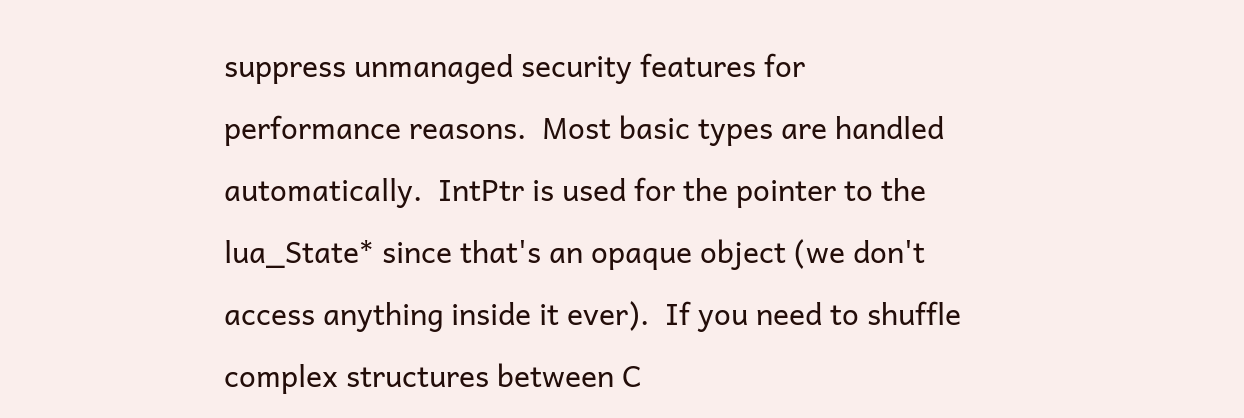suppress unmanaged security features for performance reasons.  Most basic types are handled automatically.  IntPtr is used for the pointer to the lua_State* since that's an opaque object (we don't access anything inside it ever).  If you need to shuffle complex structures between C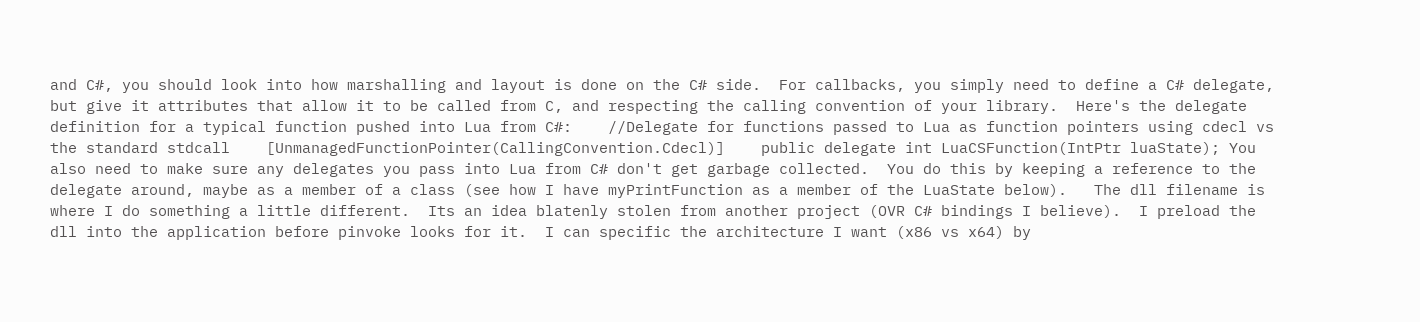and C#, you should look into how marshalling and layout is done on the C# side.  For callbacks, you simply need to define a C# delegate, but give it attributes that allow it to be called from C, and respecting the calling convention of your library.  Here's the delegate definition for a typical function pushed into Lua from C#:    //Delegate for functions passed to Lua as function pointers using cdecl vs the standard stdcall    [UnmanagedFunctionPointer(CallingConvention.Cdecl)]    public delegate int LuaCSFunction(IntPtr luaState); You also need to make sure any delegates you pass into Lua from C# don't get garbage collected.  You do this by keeping a reference to the delegate around, maybe as a member of a class (see how I have myPrintFunction as a member of the LuaState below).   The dll filename is where I do something a little different.  Its an idea blatenly stolen from another project (OVR C# bindings I believe).  I preload the dll into the application before pinvoke looks for it.  I can specific the architecture I want (x86 vs x64) by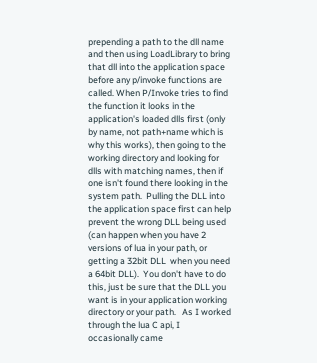prepending a path to the dll name and then using LoadLibrary to bring that dll into the application space before any p/invoke functions are called. When P/Invoke tries to find the function it looks in the application's loaded dlls first (only by name, not path+name which is why this works), then going to the working directory and looking for dlls with matching names, then if one isn't found there looking in the system path.  Pulling the DLL into the application space first can help prevent the wrong DLL being used (can happen when you have 2 versions of lua in your path, or getting a 32bit DLL  when you need a 64bit DLL).  You don't have to do this, just be sure that the DLL you want is in your application working directory or your path.   As I worked through the lua C api, I occasionally came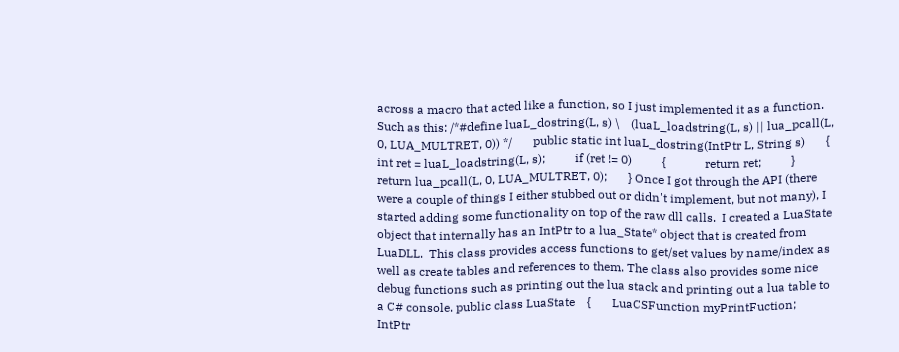across a macro that acted like a function, so I just implemented it as a function. Such as this: /*#define luaL_dostring(L, s) \    (luaL_loadstring(L, s) || lua_pcall(L, 0, LUA_MULTRET, 0)) */       public static int luaL_dostring(IntPtr L, String s)       {          int ret = luaL_loadstring(L, s);          if (ret != 0)          {             return ret;          }          return lua_pcall(L, 0, LUA_MULTRET, 0);       } Once I got through the API (there were a couple of things I either stubbed out or didn't implement, but not many), I started adding some functionality on top of the raw dll calls.  I created a LuaState object that internally has an IntPtr to a lua_State* object that is created from LuaDLL.  This class provides access functions to get/set values by name/index as well as create tables and references to them. The class also provides some nice debug functions such as printing out the lua stack and printing out a lua table to a C# console. public class LuaState    {       LuaCSFunction myPrintFuction;       IntPtr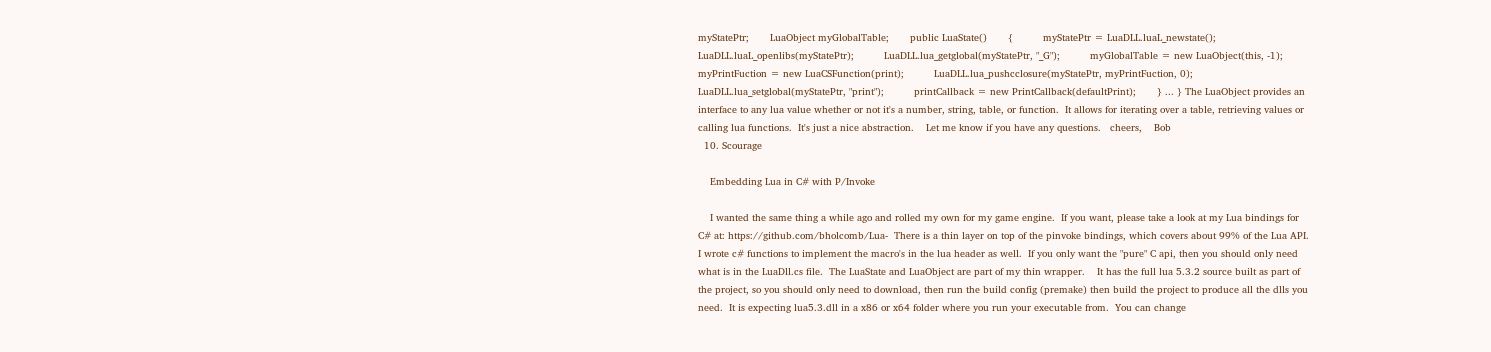myStatePtr;       LuaObject myGlobalTable;       public LuaState()       {          myStatePtr = LuaDLL.luaL_newstate();          LuaDLL.luaL_openlibs(myStatePtr);          LuaDLL.lua_getglobal(myStatePtr, "_G");          myGlobalTable = new LuaObject(this, -1);          myPrintFuction = new LuaCSFunction(print);          LuaDLL.lua_pushcclosure(myStatePtr, myPrintFuction, 0);          LuaDLL.lua_setglobal(myStatePtr, "print");          printCallback = new PrintCallback(defaultPrint);       } ... } The LuaObject provides an interface to any lua value whether or not it's a number, string, table, or function.  It allows for iterating over a table, retrieving values or calling lua functions.  It's just a nice abstraction.    Let me know if you have any questions.   cheers,    Bob
  10. Scourage

    Embedding Lua in C# with P/Invoke

    I wanted the same thing a while ago and rolled my own for my game engine.  If you want, please take a look at my Lua bindings for C# at: https://github.com/bholcomb/Lua-  There is a thin layer on top of the pinvoke bindings, which covers about 99% of the Lua API.  I wrote c# functions to implement the macro's in the lua header as well.  If you only want the "pure" C api, then you should only need what is in the LuaDll.cs file.  The LuaState and LuaObject are part of my thin wrapper.    It has the full lua 5.3.2 source built as part of the project, so you should only need to download, then run the build config (premake) then build the project to produce all the dlls you need.  It is expecting lua5.3.dll in a x86 or x64 folder where you run your executable from.  You can change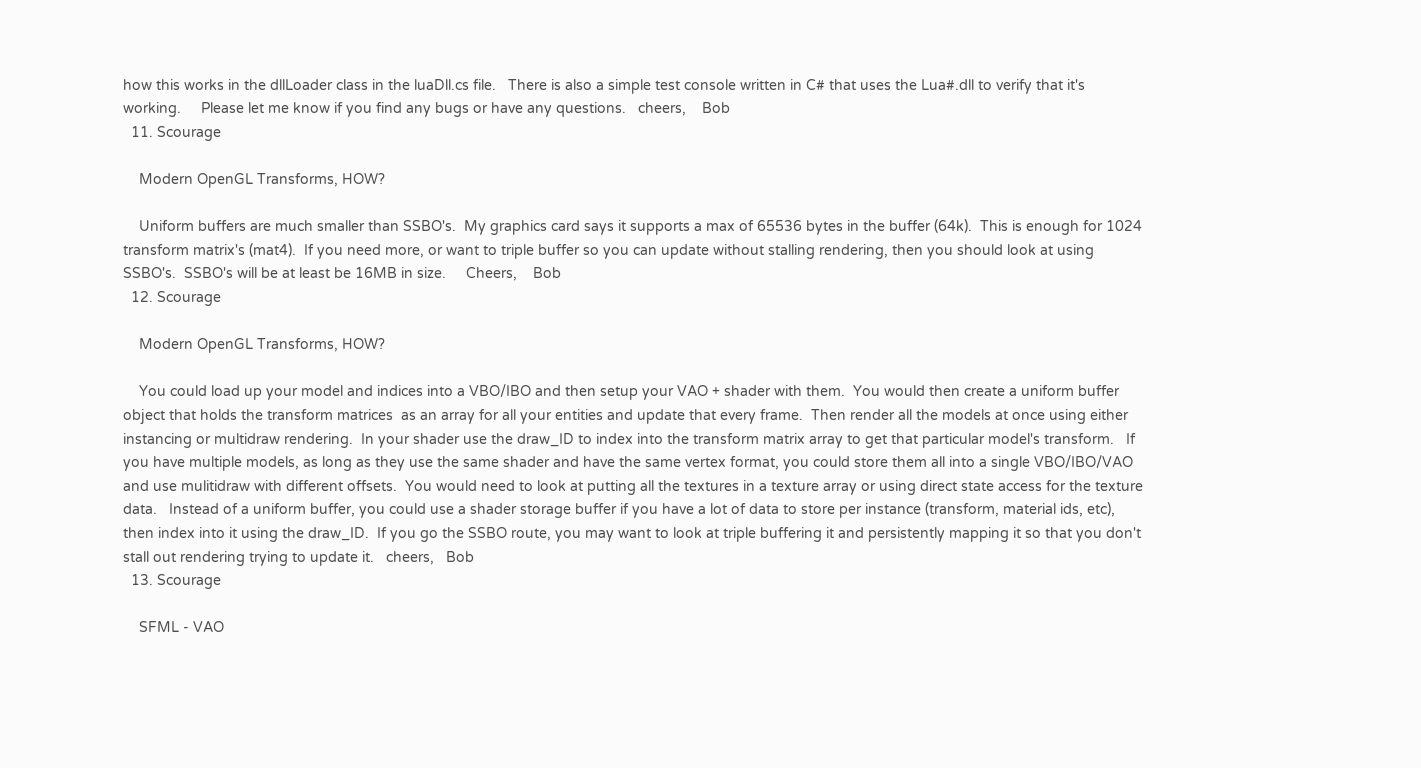how this works in the dllLoader class in the luaDll.cs file.   There is also a simple test console written in C# that uses the Lua#.dll to verify that it's working.     Please let me know if you find any bugs or have any questions.   cheers,    Bob
  11. Scourage

    Modern OpenGL Transforms, HOW?

    Uniform buffers are much smaller than SSBO's.  My graphics card says it supports a max of 65536 bytes in the buffer (64k).  This is enough for 1024 transform matrix's (mat4).  If you need more, or want to triple buffer so you can update without stalling rendering, then you should look at using SSBO's.  SSBO's will be at least be 16MB in size.     Cheers,    Bob
  12. Scourage

    Modern OpenGL Transforms, HOW?

    You could load up your model and indices into a VBO/IBO and then setup your VAO + shader with them.  You would then create a uniform buffer object that holds the transform matrices  as an array for all your entities and update that every frame.  Then render all the models at once using either instancing or multidraw rendering.  In your shader use the draw_ID to index into the transform matrix array to get that particular model's transform.   If you have multiple models, as long as they use the same shader and have the same vertex format, you could store them all into a single VBO/IBO/VAO and use mulitidraw with different offsets.  You would need to look at putting all the textures in a texture array or using direct state access for the texture data.   Instead of a uniform buffer, you could use a shader storage buffer if you have a lot of data to store per instance (transform, material ids, etc), then index into it using the draw_ID.  If you go the SSBO route, you may want to look at triple buffering it and persistently mapping it so that you don't stall out rendering trying to update it.   cheers,   Bob
  13. Scourage

    SFML - VAO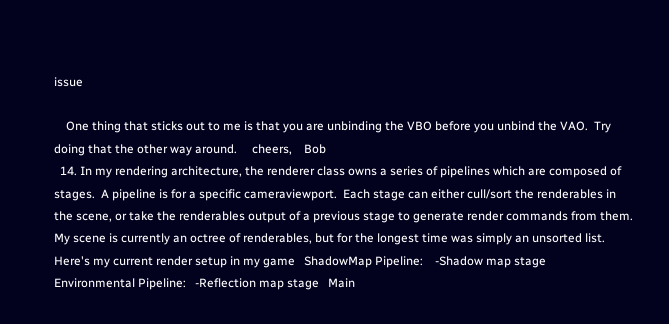issue

    One thing that sticks out to me is that you are unbinding the VBO before you unbind the VAO.  Try doing that the other way around.     cheers,    Bob
  14. In my rendering architecture, the renderer class owns a series of pipelines which are composed of stages.  A pipeline is for a specific cameraviewport.  Each stage can either cull/sort the renderables in the scene, or take the renderables output of a previous stage to generate render commands from them.  My scene is currently an octree of renderables, but for the longest time was simply an unsorted list.     Here's my current render setup in my game   ShadowMap Pipeline:    -Shadow map stage   Environmental Pipeline:   -Reflection map stage   Main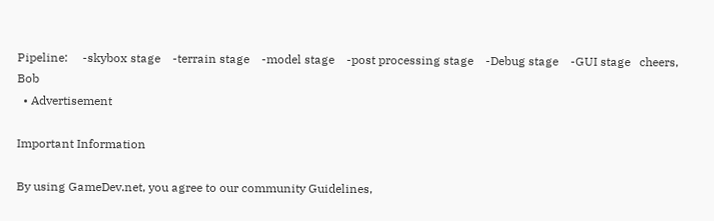Pipeline:     -skybox stage    -terrain stage    -model stage    -post processing stage    -Debug stage    -GUI stage   cheers,    Bob
  • Advertisement

Important Information

By using GameDev.net, you agree to our community Guidelines,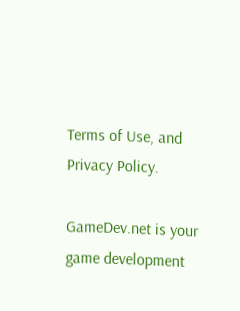Terms of Use, and Privacy Policy.

GameDev.net is your game development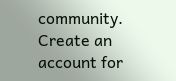community. Create an account for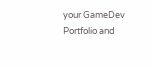your GameDev Portfolio and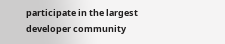participate in the largest developer community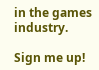in the games industry.

Sign me up!